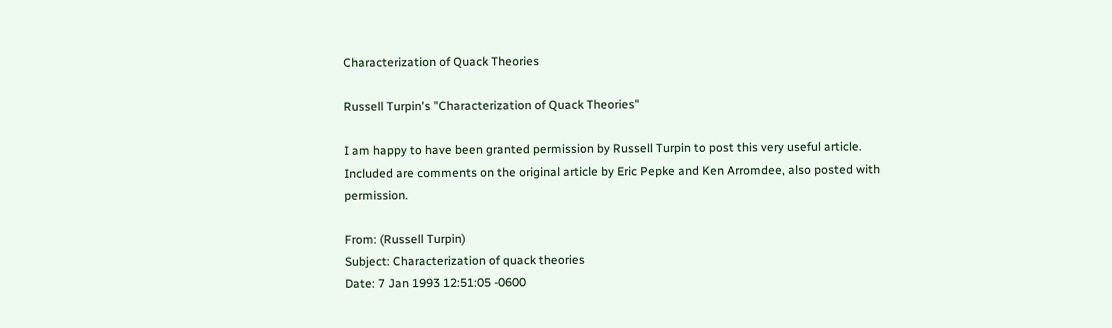Characterization of Quack Theories

Russell Turpin's "Characterization of Quack Theories"

I am happy to have been granted permission by Russell Turpin to post this very useful article. Included are comments on the original article by Eric Pepke and Ken Arromdee, also posted with permission.

From: (Russell Turpin)
Subject: Characterization of quack theories
Date: 7 Jan 1993 12:51:05 -0600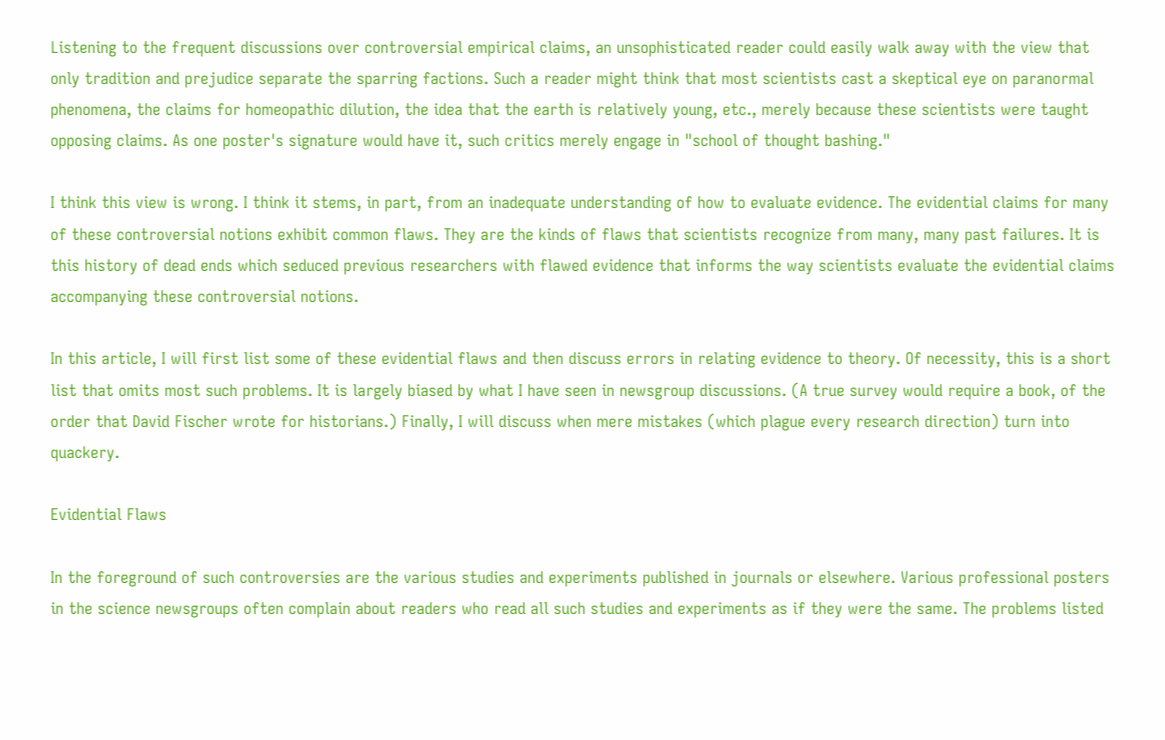Listening to the frequent discussions over controversial empirical claims, an unsophisticated reader could easily walk away with the view that only tradition and prejudice separate the sparring factions. Such a reader might think that most scientists cast a skeptical eye on paranormal phenomena, the claims for homeopathic dilution, the idea that the earth is relatively young, etc., merely because these scientists were taught opposing claims. As one poster's signature would have it, such critics merely engage in "school of thought bashing."

I think this view is wrong. I think it stems, in part, from an inadequate understanding of how to evaluate evidence. The evidential claims for many of these controversial notions exhibit common flaws. They are the kinds of flaws that scientists recognize from many, many past failures. It is this history of dead ends which seduced previous researchers with flawed evidence that informs the way scientists evaluate the evidential claims accompanying these controversial notions.

In this article, I will first list some of these evidential flaws and then discuss errors in relating evidence to theory. Of necessity, this is a short list that omits most such problems. It is largely biased by what I have seen in newsgroup discussions. (A true survey would require a book, of the order that David Fischer wrote for historians.) Finally, I will discuss when mere mistakes (which plague every research direction) turn into quackery.

Evidential Flaws

In the foreground of such controversies are the various studies and experiments published in journals or elsewhere. Various professional posters in the science newsgroups often complain about readers who read all such studies and experiments as if they were the same. The problems listed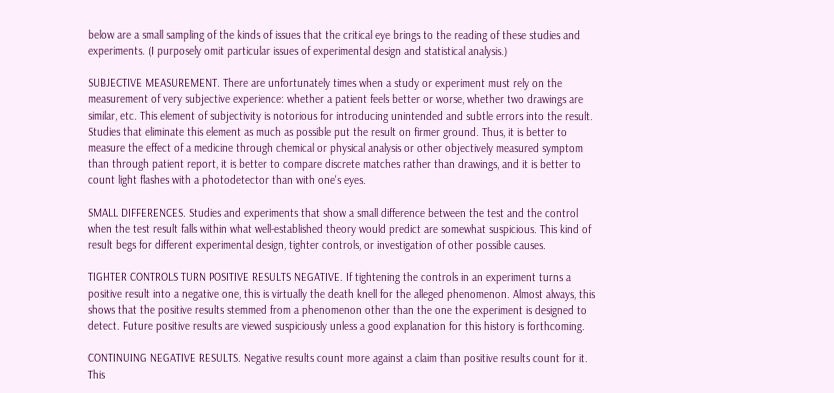below are a small sampling of the kinds of issues that the critical eye brings to the reading of these studies and experiments. (I purposely omit particular issues of experimental design and statistical analysis.)

SUBJECTIVE MEASUREMENT. There are unfortunately times when a study or experiment must rely on the measurement of very subjective experience: whether a patient feels better or worse, whether two drawings are similar, etc. This element of subjectivity is notorious for introducing unintended and subtle errors into the result. Studies that eliminate this element as much as possible put the result on firmer ground. Thus, it is better to measure the effect of a medicine through chemical or physical analysis or other objectively measured symptom than through patient report, it is better to compare discrete matches rather than drawings, and it is better to count light flashes with a photodetector than with one's eyes.

SMALL DIFFERENCES. Studies and experiments that show a small difference between the test and the control when the test result falls within what well-established theory would predict are somewhat suspicious. This kind of result begs for different experimental design, tighter controls, or investigation of other possible causes.

TIGHTER CONTROLS TURN POSITIVE RESULTS NEGATIVE. If tightening the controls in an experiment turns a positive result into a negative one, this is virtually the death knell for the alleged phenomenon. Almost always, this shows that the positive results stemmed from a phenomenon other than the one the experiment is designed to detect. Future positive results are viewed suspiciously unless a good explanation for this history is forthcoming.

CONTINUING NEGATIVE RESULTS. Negative results count more against a claim than positive results count for it. This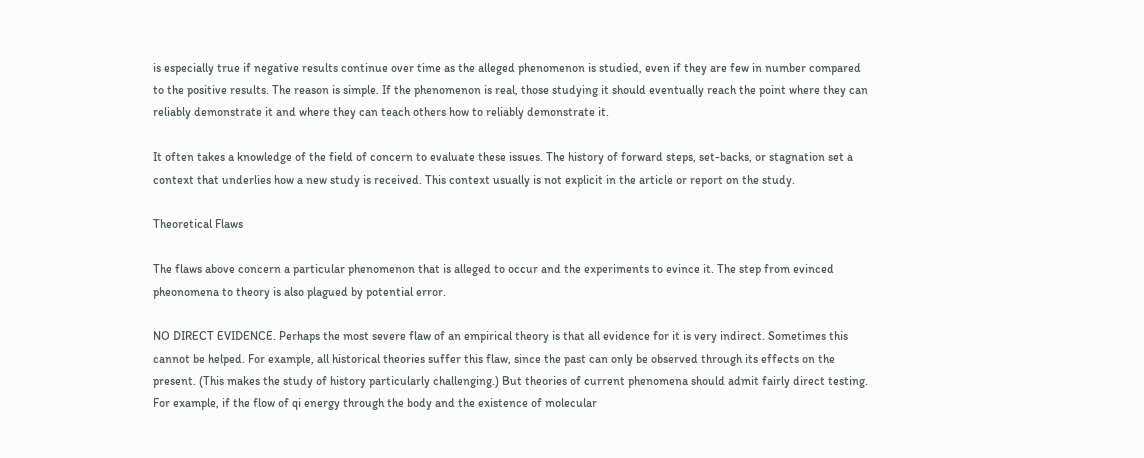is especially true if negative results continue over time as the alleged phenomenon is studied, even if they are few in number compared to the positive results. The reason is simple. If the phenomenon is real, those studying it should eventually reach the point where they can reliably demonstrate it and where they can teach others how to reliably demonstrate it.

It often takes a knowledge of the field of concern to evaluate these issues. The history of forward steps, set-backs, or stagnation set a context that underlies how a new study is received. This context usually is not explicit in the article or report on the study.

Theoretical Flaws

The flaws above concern a particular phenomenon that is alleged to occur and the experiments to evince it. The step from evinced pheonomena to theory is also plagued by potential error.

NO DIRECT EVIDENCE. Perhaps the most severe flaw of an empirical theory is that all evidence for it is very indirect. Sometimes this cannot be helped. For example, all historical theories suffer this flaw, since the past can only be observed through its effects on the present. (This makes the study of history particularly challenging.) But theories of current phenomena should admit fairly direct testing. For example, if the flow of qi energy through the body and the existence of molecular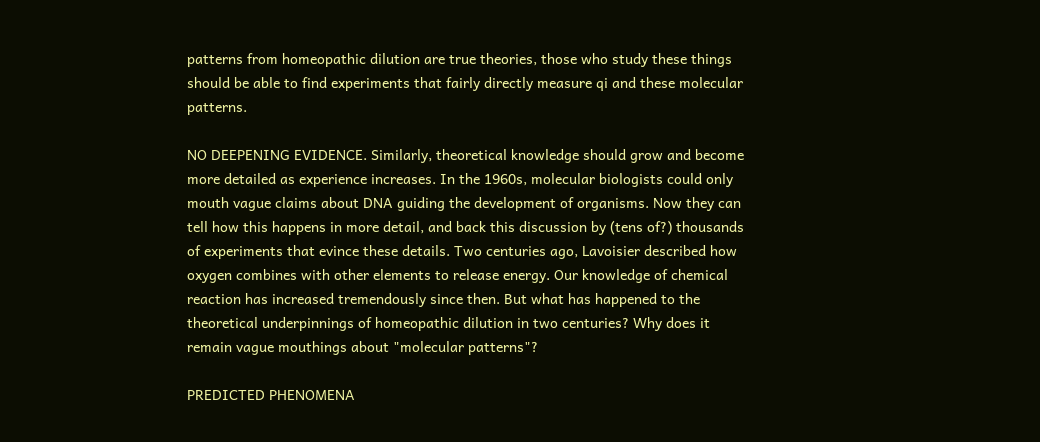patterns from homeopathic dilution are true theories, those who study these things should be able to find experiments that fairly directly measure qi and these molecular patterns.

NO DEEPENING EVIDENCE. Similarly, theoretical knowledge should grow and become more detailed as experience increases. In the 1960s, molecular biologists could only mouth vague claims about DNA guiding the development of organisms. Now they can tell how this happens in more detail, and back this discussion by (tens of?) thousands of experiments that evince these details. Two centuries ago, Lavoisier described how oxygen combines with other elements to release energy. Our knowledge of chemical reaction has increased tremendously since then. But what has happened to the theoretical underpinnings of homeopathic dilution in two centuries? Why does it remain vague mouthings about "molecular patterns"?

PREDICTED PHENOMENA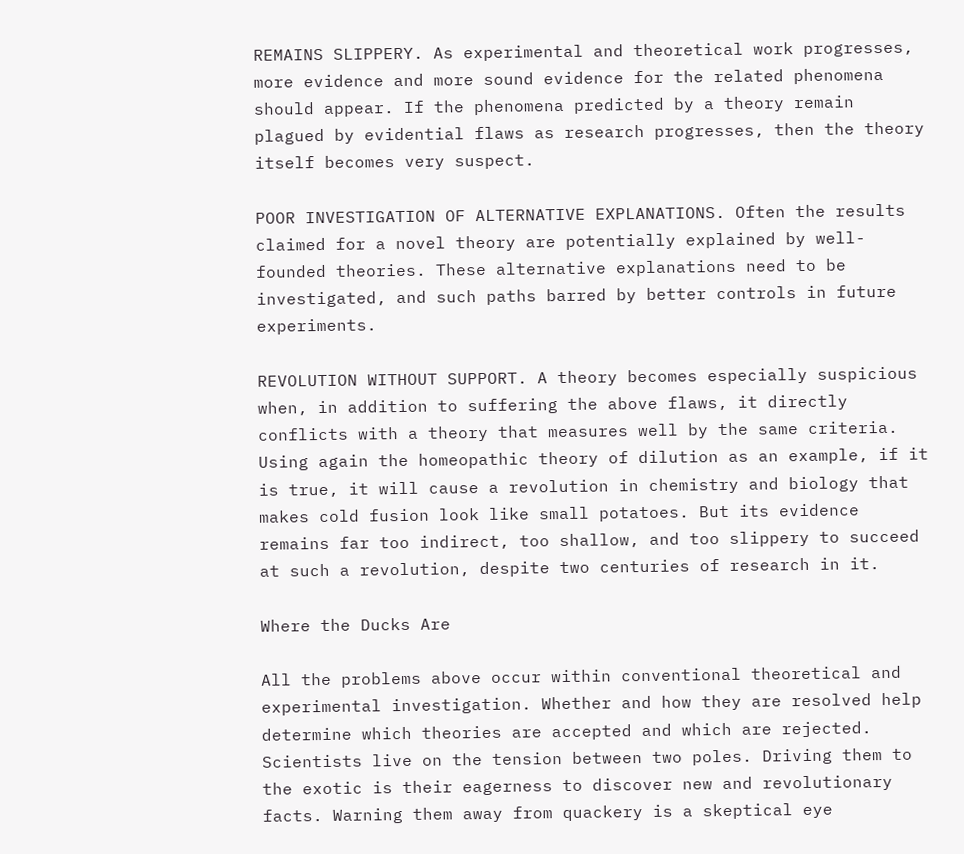REMAINS SLIPPERY. As experimental and theoretical work progresses, more evidence and more sound evidence for the related phenomena should appear. If the phenomena predicted by a theory remain plagued by evidential flaws as research progresses, then the theory itself becomes very suspect.

POOR INVESTIGATION OF ALTERNATIVE EXPLANATIONS. Often the results claimed for a novel theory are potentially explained by well-founded theories. These alternative explanations need to be investigated, and such paths barred by better controls in future experiments.

REVOLUTION WITHOUT SUPPORT. A theory becomes especially suspicious when, in addition to suffering the above flaws, it directly conflicts with a theory that measures well by the same criteria. Using again the homeopathic theory of dilution as an example, if it is true, it will cause a revolution in chemistry and biology that makes cold fusion look like small potatoes. But its evidence remains far too indirect, too shallow, and too slippery to succeed at such a revolution, despite two centuries of research in it.

Where the Ducks Are

All the problems above occur within conventional theoretical and experimental investigation. Whether and how they are resolved help determine which theories are accepted and which are rejected. Scientists live on the tension between two poles. Driving them to the exotic is their eagerness to discover new and revolutionary facts. Warning them away from quackery is a skeptical eye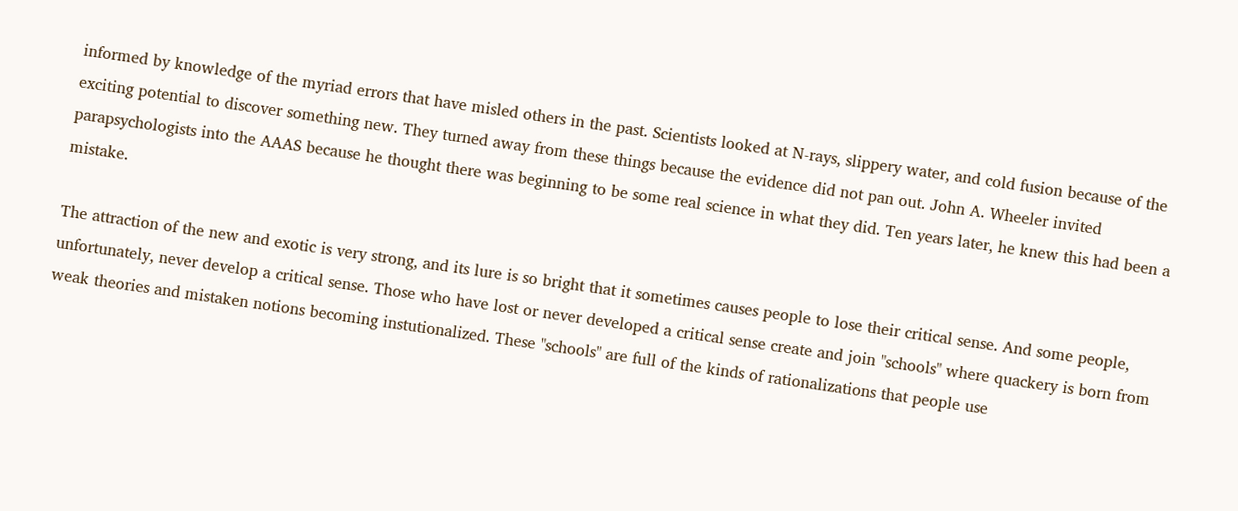informed by knowledge of the myriad errors that have misled others in the past. Scientists looked at N-rays, slippery water, and cold fusion because of the exciting potential to discover something new. They turned away from these things because the evidence did not pan out. John A. Wheeler invited parapsychologists into the AAAS because he thought there was beginning to be some real science in what they did. Ten years later, he knew this had been a mistake.

The attraction of the new and exotic is very strong, and its lure is so bright that it sometimes causes people to lose their critical sense. And some people, unfortunately, never develop a critical sense. Those who have lost or never developed a critical sense create and join "schools" where quackery is born from weak theories and mistaken notions becoming instutionalized. These "schools" are full of the kinds of rationalizations that people use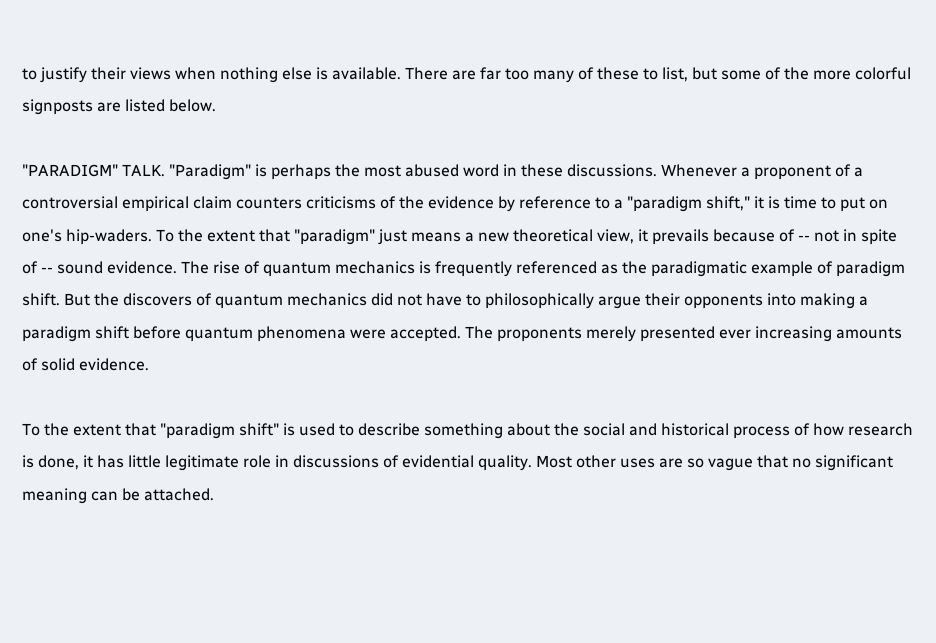to justify their views when nothing else is available. There are far too many of these to list, but some of the more colorful signposts are listed below.

"PARADIGM" TALK. "Paradigm" is perhaps the most abused word in these discussions. Whenever a proponent of a controversial empirical claim counters criticisms of the evidence by reference to a "paradigm shift," it is time to put on one's hip-waders. To the extent that "paradigm" just means a new theoretical view, it prevails because of -- not in spite of -- sound evidence. The rise of quantum mechanics is frequently referenced as the paradigmatic example of paradigm shift. But the discovers of quantum mechanics did not have to philosophically argue their opponents into making a paradigm shift before quantum phenomena were accepted. The proponents merely presented ever increasing amounts of solid evidence.

To the extent that "paradigm shift" is used to describe something about the social and historical process of how research is done, it has little legitimate role in discussions of evidential quality. Most other uses are so vague that no significant meaning can be attached.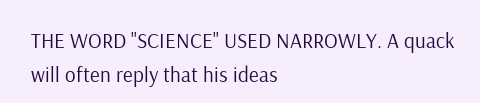THE WORD "SCIENCE" USED NARROWLY. A quack will often reply that his ideas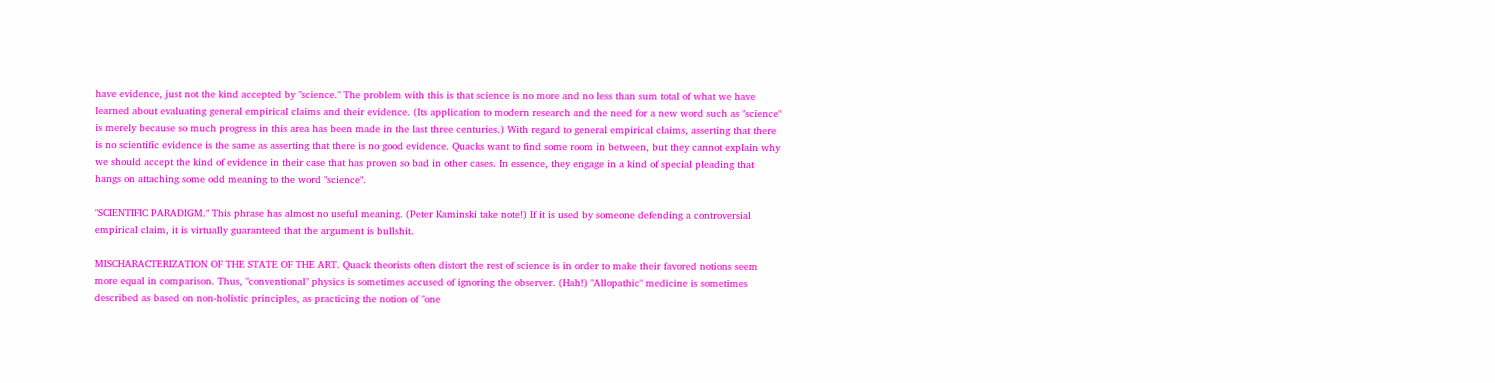have evidence, just not the kind accepted by "science." The problem with this is that science is no more and no less than sum total of what we have learned about evaluating general empirical claims and their evidence. (Its application to modern research and the need for a new word such as "science" is merely because so much progress in this area has been made in the last three centuries.) With regard to general empirical claims, asserting that there is no scientific evidence is the same as asserting that there is no good evidence. Quacks want to find some room in between, but they cannot explain why we should accept the kind of evidence in their case that has proven so bad in other cases. In essence, they engage in a kind of special pleading that hangs on attaching some odd meaning to the word "science".

"SCIENTIFIC PARADIGM." This phrase has almost no useful meaning. (Peter Kaminski take note!) If it is used by someone defending a controversial empirical claim, it is virtually guaranteed that the argument is bullshit.

MISCHARACTERIZATION OF THE STATE OF THE ART. Quack theorists often distort the rest of science is in order to make their favored notions seem more equal in comparison. Thus, "conventional" physics is sometimes accused of ignoring the observer. (Hah!) "Allopathic" medicine is sometimes described as based on non-holistic principles, as practicing the notion of "one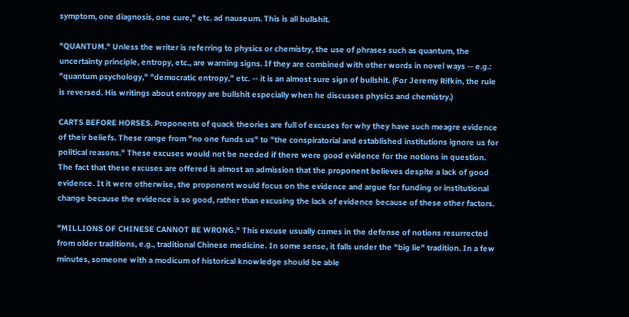symptom, one diagnosis, one cure," etc. ad nauseum. This is all bullshit.

"QUANTUM." Unless the writer is referring to physics or chemistry, the use of phrases such as quantum, the uncertainty principle, entropy, etc., are warning signs. If they are combined with other words in novel ways -- e.g.: "quantum psychology," "democratic entropy," etc. -- it is an almost sure sign of bullshit. (For Jeremy Rifkin, the rule is reversed. His writings about entropy are bullshit especially when he discusses physics and chemistry.)

CARTS BEFORE HORSES. Proponents of quack theories are full of excuses for why they have such meagre evidence of their beliefs. These range from "no one funds us" to "the conspiratorial and established institutions ignore us for political reasons." These excuses would not be needed if there were good evidence for the notions in question. The fact that these excuses are offered is almost an admission that the proponent believes despite a lack of good evidence. It it were otherwise, the proponent would focus on the evidence and argue for funding or institutional change because the evidence is so good, rather than excusing the lack of evidence because of these other factors.

"MILLIONS OF CHINESE CANNOT BE WRONG." This excuse usually comes in the defense of notions resurrected from older traditions, e.g., traditional Chinese medicine. In some sense, it falls under the "big lie" tradition. In a few minutes, someone with a modicum of historical knowledge should be able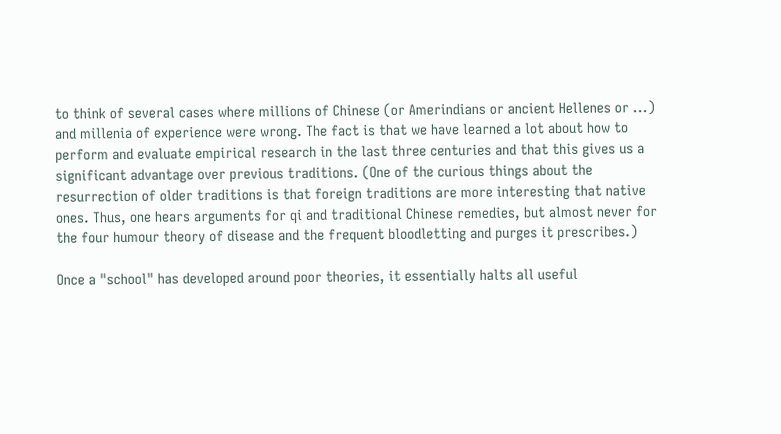to think of several cases where millions of Chinese (or Amerindians or ancient Hellenes or ...) and millenia of experience were wrong. The fact is that we have learned a lot about how to perform and evaluate empirical research in the last three centuries and that this gives us a significant advantage over previous traditions. (One of the curious things about the resurrection of older traditions is that foreign traditions are more interesting that native ones. Thus, one hears arguments for qi and traditional Chinese remedies, but almost never for the four humour theory of disease and the frequent bloodletting and purges it prescribes.)

Once a "school" has developed around poor theories, it essentially halts all useful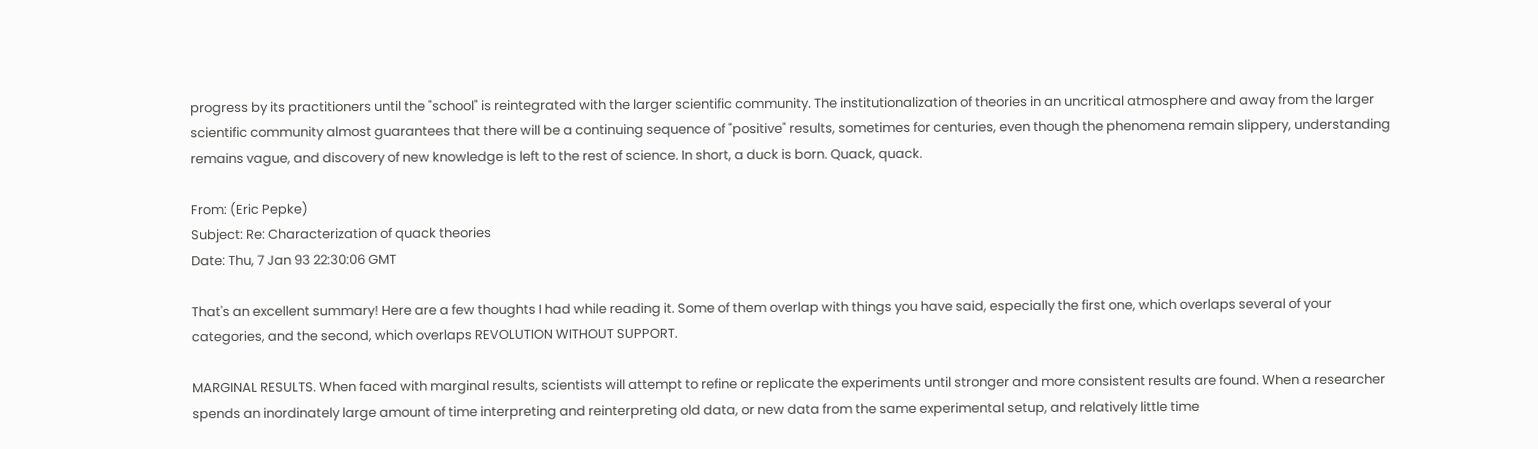progress by its practitioners until the "school" is reintegrated with the larger scientific community. The institutionalization of theories in an uncritical atmosphere and away from the larger scientific community almost guarantees that there will be a continuing sequence of "positive" results, sometimes for centuries, even though the phenomena remain slippery, understanding remains vague, and discovery of new knowledge is left to the rest of science. In short, a duck is born. Quack, quack.

From: (Eric Pepke)
Subject: Re: Characterization of quack theories
Date: Thu, 7 Jan 93 22:30:06 GMT

That's an excellent summary! Here are a few thoughts I had while reading it. Some of them overlap with things you have said, especially the first one, which overlaps several of your categories, and the second, which overlaps REVOLUTION WITHOUT SUPPORT.

MARGINAL RESULTS. When faced with marginal results, scientists will attempt to refine or replicate the experiments until stronger and more consistent results are found. When a researcher spends an inordinately large amount of time interpreting and reinterpreting old data, or new data from the same experimental setup, and relatively little time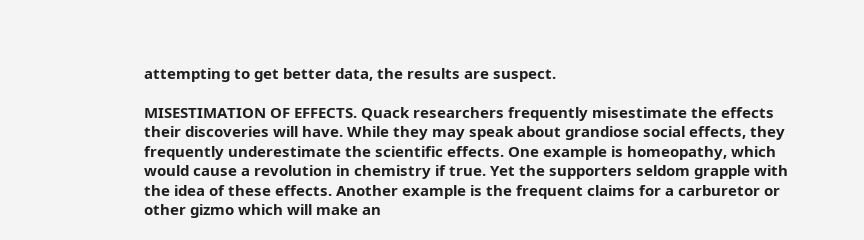attempting to get better data, the results are suspect.

MISESTIMATION OF EFFECTS. Quack researchers frequently misestimate the effects their discoveries will have. While they may speak about grandiose social effects, they frequently underestimate the scientific effects. One example is homeopathy, which would cause a revolution in chemistry if true. Yet the supporters seldom grapple with the idea of these effects. Another example is the frequent claims for a carburetor or other gizmo which will make an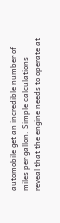automobile get an incredible number of miles per gallon. Simple calculations reveal that the engine needs to operate at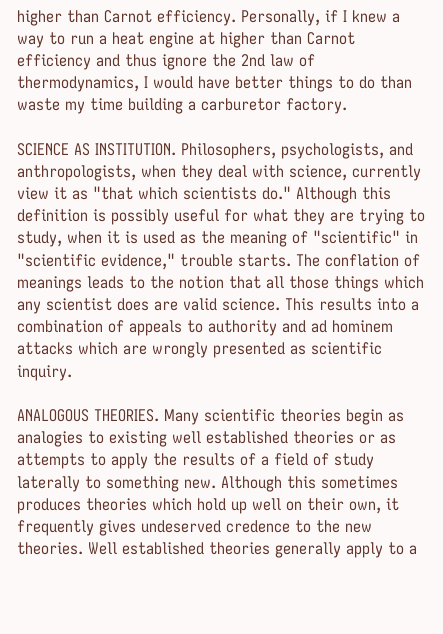higher than Carnot efficiency. Personally, if I knew a way to run a heat engine at higher than Carnot efficiency and thus ignore the 2nd law of thermodynamics, I would have better things to do than waste my time building a carburetor factory.

SCIENCE AS INSTITUTION. Philosophers, psychologists, and anthropologists, when they deal with science, currently view it as "that which scientists do." Although this definition is possibly useful for what they are trying to study, when it is used as the meaning of "scientific" in "scientific evidence," trouble starts. The conflation of meanings leads to the notion that all those things which any scientist does are valid science. This results into a combination of appeals to authority and ad hominem attacks which are wrongly presented as scientific inquiry.

ANALOGOUS THEORIES. Many scientific theories begin as analogies to existing well established theories or as attempts to apply the results of a field of study laterally to something new. Although this sometimes produces theories which hold up well on their own, it frequently gives undeserved credence to the new theories. Well established theories generally apply to a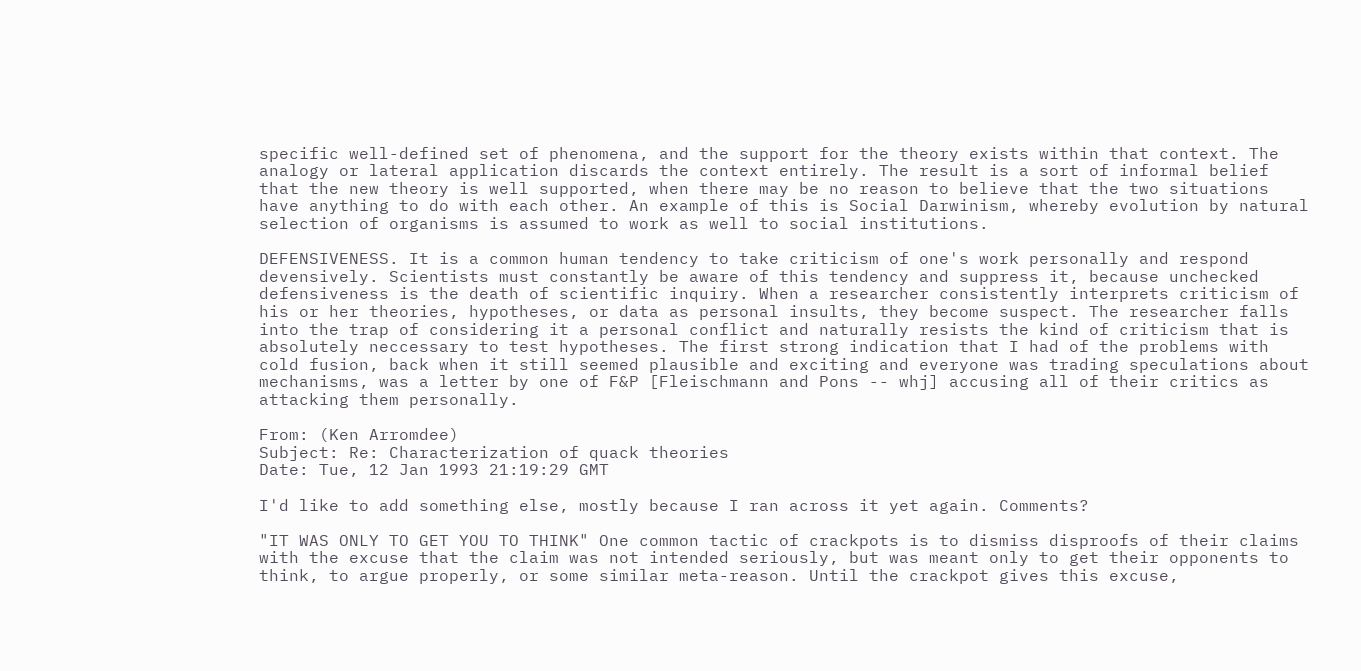specific well-defined set of phenomena, and the support for the theory exists within that context. The analogy or lateral application discards the context entirely. The result is a sort of informal belief that the new theory is well supported, when there may be no reason to believe that the two situations have anything to do with each other. An example of this is Social Darwinism, whereby evolution by natural selection of organisms is assumed to work as well to social institutions.

DEFENSIVENESS. It is a common human tendency to take criticism of one's work personally and respond devensively. Scientists must constantly be aware of this tendency and suppress it, because unchecked defensiveness is the death of scientific inquiry. When a researcher consistently interprets criticism of his or her theories, hypotheses, or data as personal insults, they become suspect. The researcher falls into the trap of considering it a personal conflict and naturally resists the kind of criticism that is absolutely neccessary to test hypotheses. The first strong indication that I had of the problems with cold fusion, back when it still seemed plausible and exciting and everyone was trading speculations about mechanisms, was a letter by one of F&P [Fleischmann and Pons -- whj] accusing all of their critics as attacking them personally.

From: (Ken Arromdee)
Subject: Re: Characterization of quack theories
Date: Tue, 12 Jan 1993 21:19:29 GMT

I'd like to add something else, mostly because I ran across it yet again. Comments?

"IT WAS ONLY TO GET YOU TO THINK" One common tactic of crackpots is to dismiss disproofs of their claims with the excuse that the claim was not intended seriously, but was meant only to get their opponents to think, to argue properly, or some similar meta-reason. Until the crackpot gives this excuse,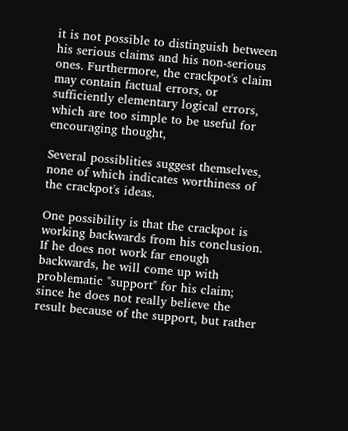it is not possible to distinguish between his serious claims and his non-serious ones. Furthermore, the crackpot's claim may contain factual errors, or sufficiently elementary logical errors, which are too simple to be useful for encouraging thought,

Several possiblities suggest themselves, none of which indicates worthiness of the crackpot's ideas.

One possibility is that the crackpot is working backwards from his conclusion. If he does not work far enough backwards, he will come up with problematic "support" for his claim; since he does not really believe the result because of the support, but rather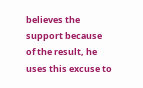believes the support because of the result, he uses this excuse to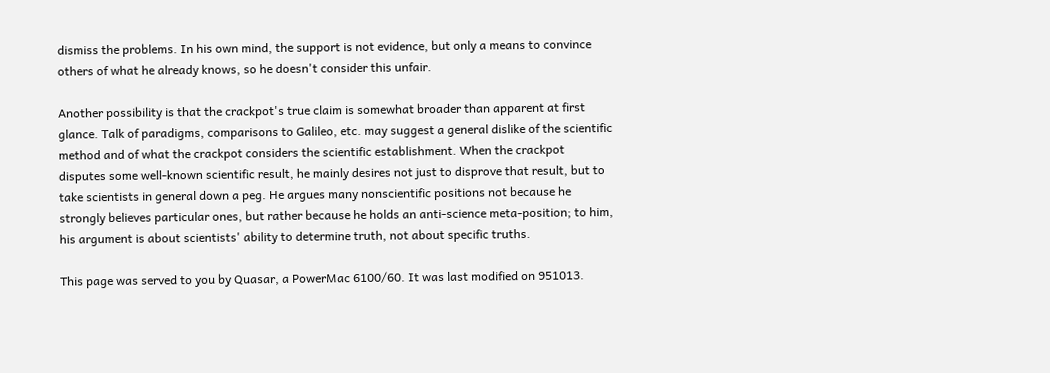dismiss the problems. In his own mind, the support is not evidence, but only a means to convince others of what he already knows, so he doesn't consider this unfair.

Another possibility is that the crackpot's true claim is somewhat broader than apparent at first glance. Talk of paradigms, comparisons to Galileo, etc. may suggest a general dislike of the scientific method and of what the crackpot considers the scientific establishment. When the crackpot disputes some well-known scientific result, he mainly desires not just to disprove that result, but to take scientists in general down a peg. He argues many nonscientific positions not because he strongly believes particular ones, but rather because he holds an anti-science meta-position; to him, his argument is about scientists' ability to determine truth, not about specific truths.

This page was served to you by Quasar, a PowerMac 6100/60. It was last modified on 951013.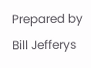Prepared by Bill Jefferys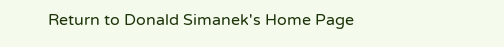Return to Donald Simanek's Home Page